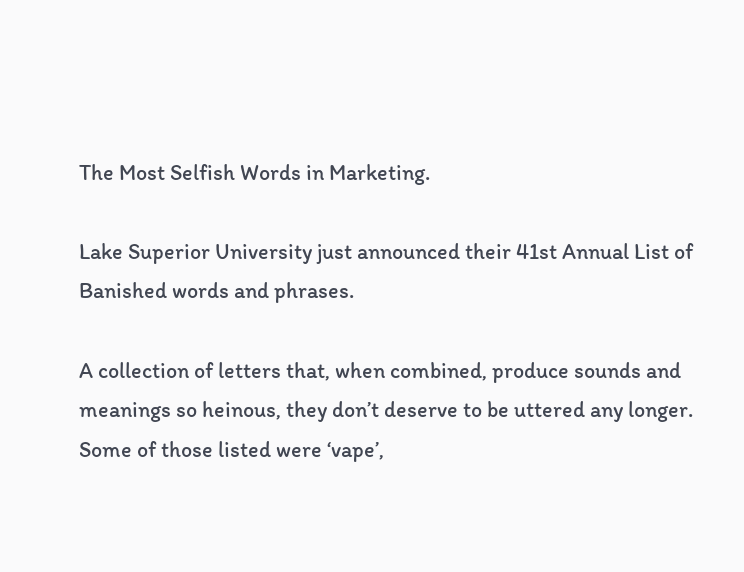The Most Selfish Words in Marketing.

Lake Superior University just announced their 41st Annual List of Banished words and phrases.

A collection of letters that, when combined, produce sounds and meanings so heinous, they don’t deserve to be uttered any longer.  Some of those listed were ‘vape’,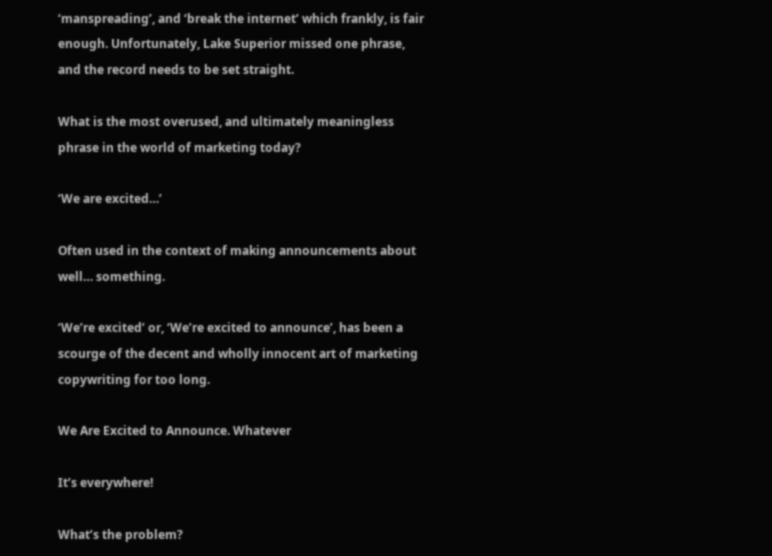‘manspreading’, and ‘break the internet’ which frankly, is fair enough. Unfortunately, Lake Superior missed one phrase, and the record needs to be set straight.

What is the most overused, and ultimately meaningless phrase in the world of marketing today?

‘We are excited…’

Often used in the context of making announcements about well… something.

‘We’re excited’ or, ‘We’re excited to announce’, has been a scourge of the decent and wholly innocent art of marketing copywriting for too long.

We Are Excited to Announce. Whatever

It’s everywhere!

What’s the problem?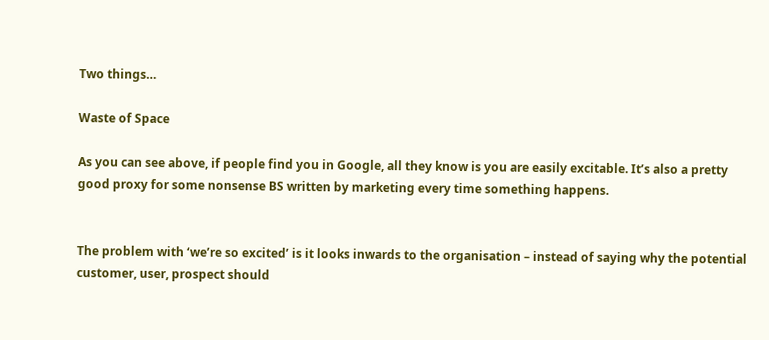Two things…

Waste of Space

As you can see above, if people find you in Google, all they know is you are easily excitable. It’s also a pretty good proxy for some nonsense BS written by marketing every time something happens.


The problem with ‘we’re so excited’ is it looks inwards to the organisation – instead of saying why the potential customer, user, prospect should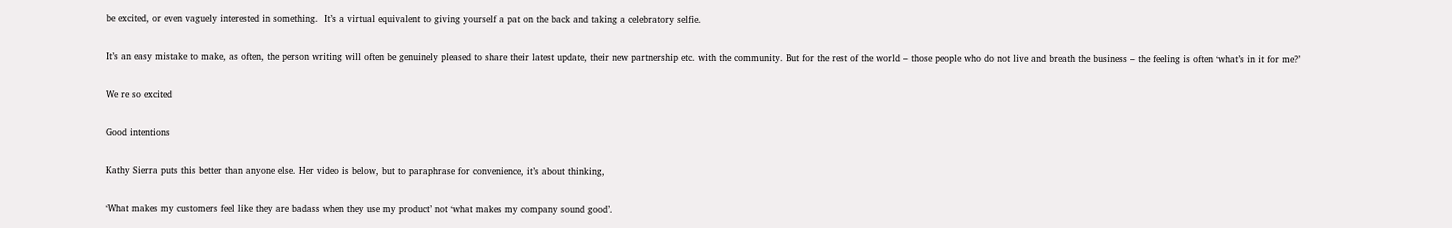be excited, or even vaguely interested in something.  It’s a virtual equivalent to giving yourself a pat on the back and taking a celebratory selfie.

It’s an easy mistake to make, as often, the person writing will often be genuinely pleased to share their latest update, their new partnership etc. with the community. But for the rest of the world – those people who do not live and breath the business – the feeling is often ‘what’s in it for me?’

We re so excited

Good intentions

Kathy Sierra puts this better than anyone else. Her video is below, but to paraphrase for convenience, it’s about thinking,

‘What makes my customers feel like they are badass when they use my product’ not ‘what makes my company sound good’.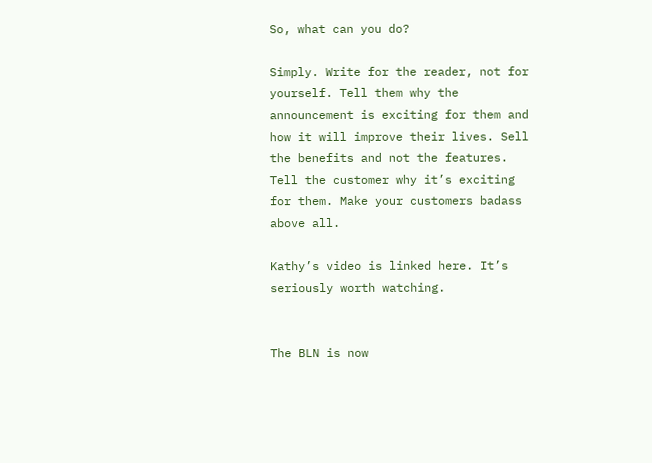So, what can you do?

Simply. Write for the reader, not for yourself. Tell them why the announcement is exciting for them and how it will improve their lives. Sell the benefits and not the features. Tell the customer why it’s exciting for them. Make your customers badass above all.

Kathy’s video is linked here. It’s seriously worth watching.


The BLN is now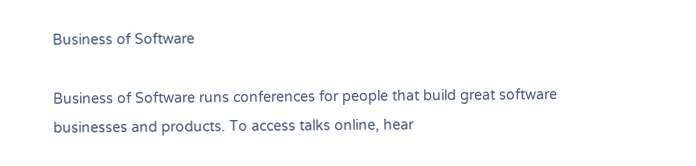Business of Software

Business of Software runs conferences for people that build great software businesses and products. To access talks online, hear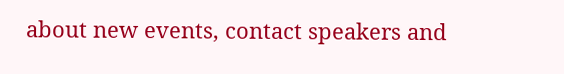about new events, contact speakers and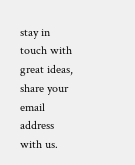stay in touch with great ideas, share your email address with us.